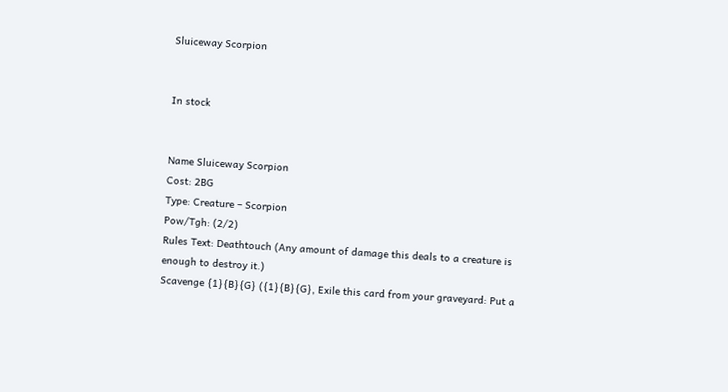Sluiceway Scorpion


In stock


Name Sluiceway Scorpion
Cost: 2BG
Type: Creature – Scorpion
Pow/Tgh: (2/2)
Rules Text: Deathtouch (Any amount of damage this deals to a creature is enough to destroy it.)
Scavenge {1}{B}{G} ({1}{B}{G}, Exile this card from your graveyard: Put a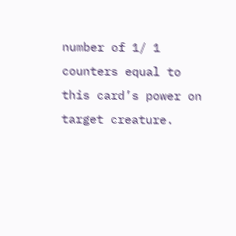number of 1/ 1 counters equal to this card’s power on target creature.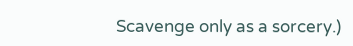Scavenge only as a sorcery.)